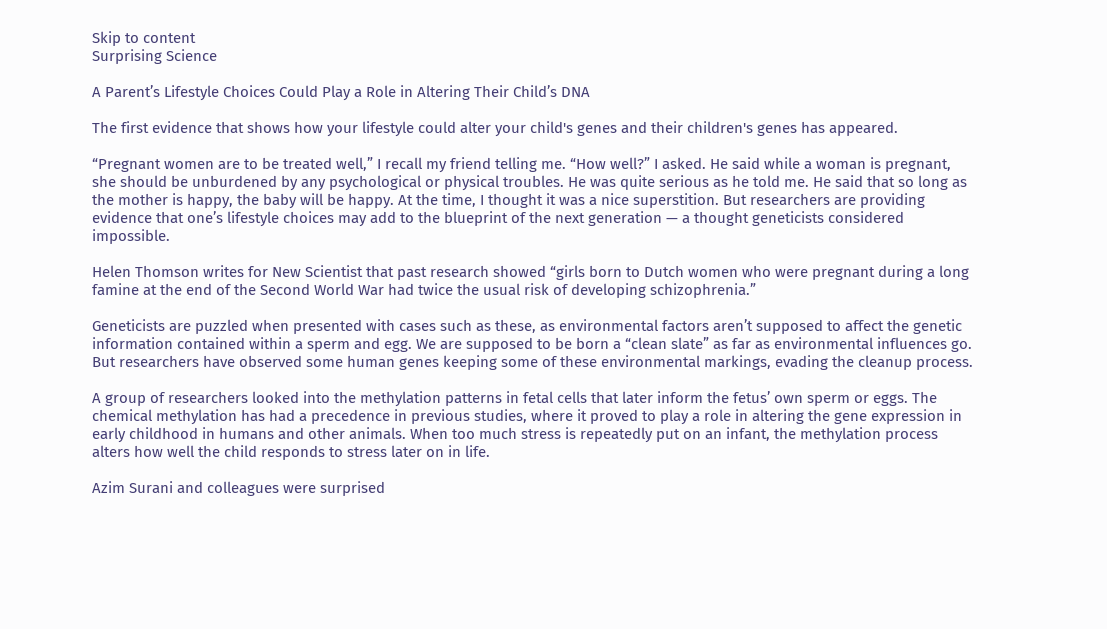Skip to content
Surprising Science

A Parent’s Lifestyle Choices Could Play a Role in Altering Their Child’s DNA

The first evidence that shows how your lifestyle could alter your child's genes and their children's genes has appeared.

“Pregnant women are to be treated well,” I recall my friend telling me. “How well?” I asked. He said while a woman is pregnant, she should be unburdened by any psychological or physical troubles. He was quite serious as he told me. He said that so long as the mother is happy, the baby will be happy. At the time, I thought it was a nice superstition. But researchers are providing evidence that one’s lifestyle choices may add to the blueprint of the next generation — a thought geneticists considered impossible.

Helen Thomson writes for New Scientist that past research showed “girls born to Dutch women who were pregnant during a long famine at the end of the Second World War had twice the usual risk of developing schizophrenia.”

Geneticists are puzzled when presented with cases such as these, as environmental factors aren’t supposed to affect the genetic information contained within a sperm and egg. We are supposed to be born a “clean slate” as far as environmental influences go. But researchers have observed some human genes keeping some of these environmental markings, evading the cleanup process.

A group of researchers looked into the methylation patterns in fetal cells that later inform the fetus’ own sperm or eggs. The chemical methylation has had a precedence in previous studies, where it proved to play a role in altering the gene expression in early childhood in humans and other animals. When too much stress is repeatedly put on an infant, the methylation process alters how well the child responds to stress later on in life.

Azim Surani and colleagues were surprised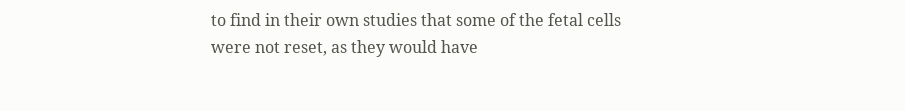to find in their own studies that some of the fetal cells were not reset, as they would have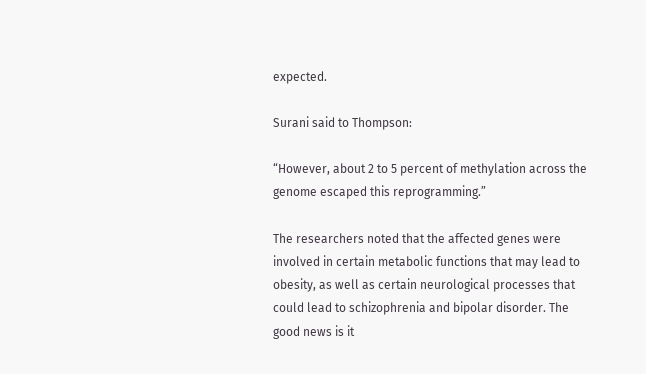expected.

Surani said to Thompson:

“However, about 2 to 5 percent of methylation across the genome escaped this reprogramming.”

The researchers noted that the affected genes were involved in certain metabolic functions that may lead to obesity, as well as certain neurological processes that could lead to schizophrenia and bipolar disorder. The good news is it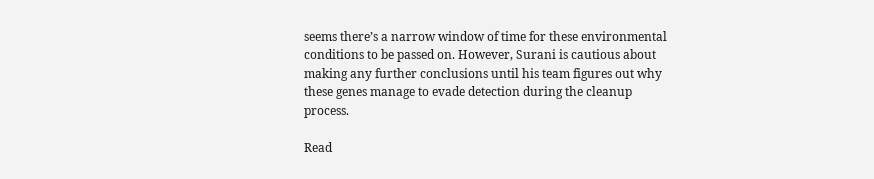seems there’s a narrow window of time for these environmental conditions to be passed on. However, Surani is cautious about making any further conclusions until his team figures out why these genes manage to evade detection during the cleanup process.

Read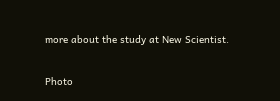more about the study at New Scientist.

Photo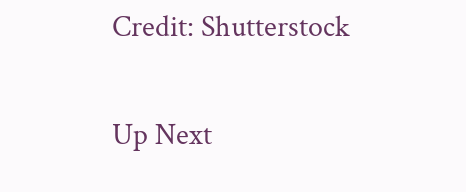Credit: Shutterstock


Up Next